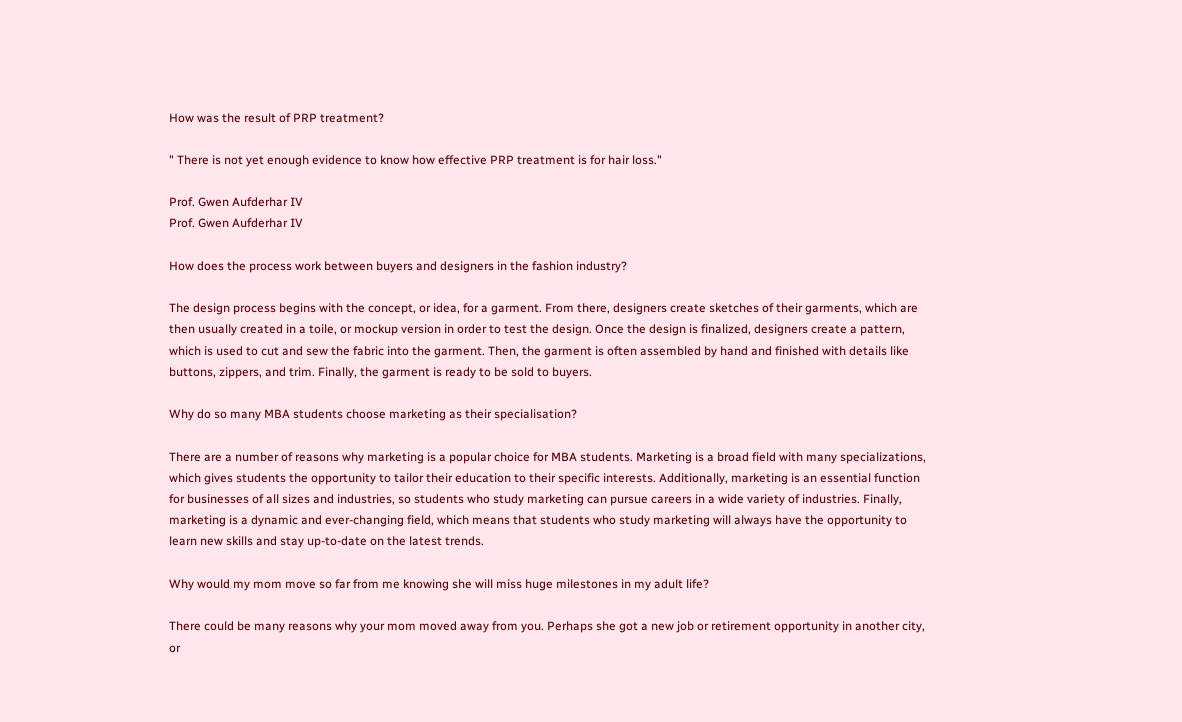How was the result of PRP treatment?

" There is not yet enough evidence to know how effective PRP treatment is for hair loss."

Prof. Gwen Aufderhar IV
Prof. Gwen Aufderhar IV

How does the process work between buyers and designers in the fashion industry?

The design process begins with the concept, or idea, for a garment. From there, designers create sketches of their garments, which are then usually created in a toile, or mockup version in order to test the design. Once the design is finalized, designers create a pattern, which is used to cut and sew the fabric into the garment. Then, the garment is often assembled by hand and finished with details like buttons, zippers, and trim. Finally, the garment is ready to be sold to buyers.

Why do so many MBA students choose marketing as their specialisation?

There are a number of reasons why marketing is a popular choice for MBA students. Marketing is a broad field with many specializations, which gives students the opportunity to tailor their education to their specific interests. Additionally, marketing is an essential function for businesses of all sizes and industries, so students who study marketing can pursue careers in a wide variety of industries. Finally, marketing is a dynamic and ever-changing field, which means that students who study marketing will always have the opportunity to learn new skills and stay up-to-date on the latest trends.

Why would my mom move so far from me knowing she will miss huge milestones in my adult life?

There could be many reasons why your mom moved away from you. Perhaps she got a new job or retirement opportunity in another city, or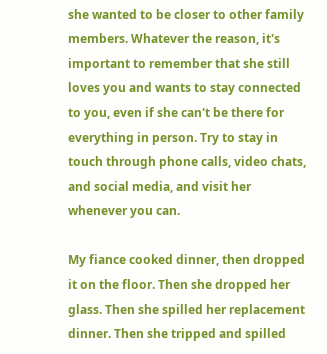she wanted to be closer to other family members. Whatever the reason, it's important to remember that she still loves you and wants to stay connected to you, even if she can't be there for everything in person. Try to stay in touch through phone calls, video chats, and social media, and visit her whenever you can.

My fiance cooked dinner, then dropped it on the floor. Then she dropped her glass. Then she spilled her replacement dinner. Then she tripped and spilled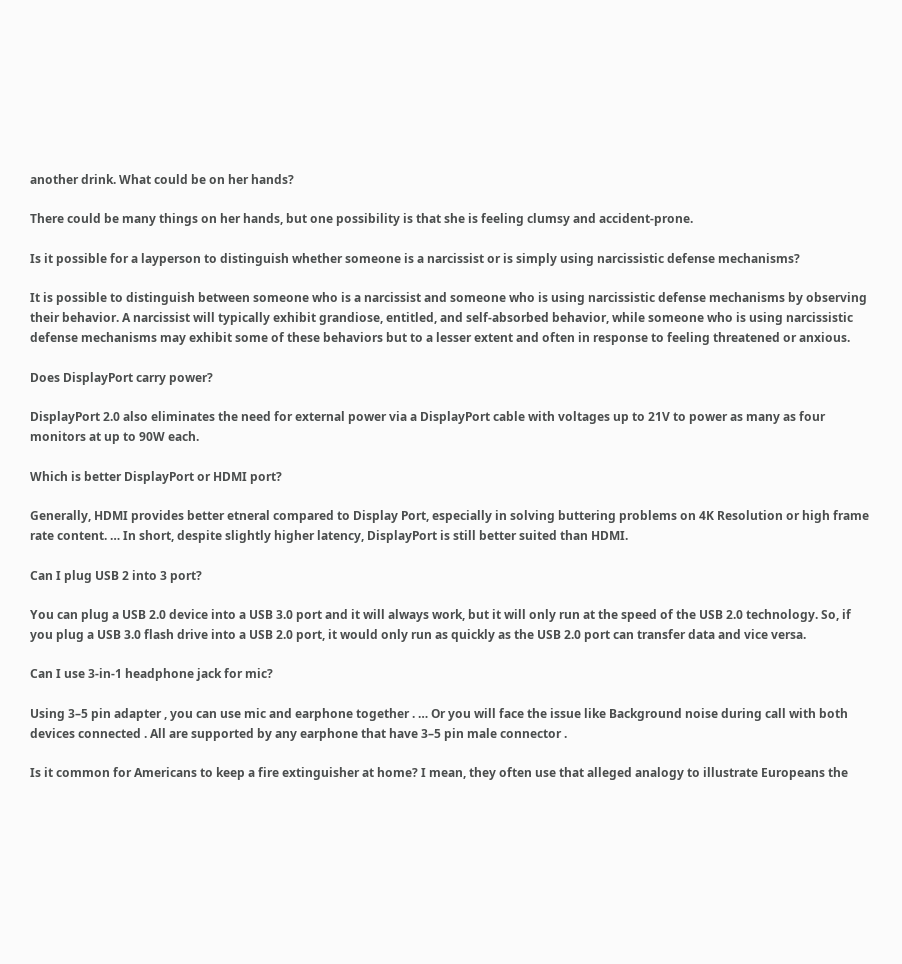another drink. What could be on her hands?

There could be many things on her hands, but one possibility is that she is feeling clumsy and accident-prone.

Is it possible for a layperson to distinguish whether someone is a narcissist or is simply using narcissistic defense mechanisms?

It is possible to distinguish between someone who is a narcissist and someone who is using narcissistic defense mechanisms by observing their behavior. A narcissist will typically exhibit grandiose, entitled, and self-absorbed behavior, while someone who is using narcissistic defense mechanisms may exhibit some of these behaviors but to a lesser extent and often in response to feeling threatened or anxious.

Does DisplayPort carry power?

DisplayPort 2.0 also eliminates the need for external power via a DisplayPort cable with voltages up to 21V to power as many as four monitors at up to 90W each.

Which is better DisplayPort or HDMI port?

Generally, HDMI provides better etneral compared to Display Port, especially in solving buttering problems on 4K Resolution or high frame rate content. … In short, despite slightly higher latency, DisplayPort is still better suited than HDMI.

Can I plug USB 2 into 3 port?

You can plug a USB 2.0 device into a USB 3.0 port and it will always work, but it will only run at the speed of the USB 2.0 technology. So, if you plug a USB 3.0 flash drive into a USB 2.0 port, it would only run as quickly as the USB 2.0 port can transfer data and vice versa.

Can I use 3-in-1 headphone jack for mic?

Using 3–5 pin adapter , you can use mic and earphone together . … Or you will face the issue like Background noise during call with both devices connected . All are supported by any earphone that have 3–5 pin male connector .

Is it common for Americans to keep a fire extinguisher at home? I mean, they often use that alleged analogy to illustrate Europeans the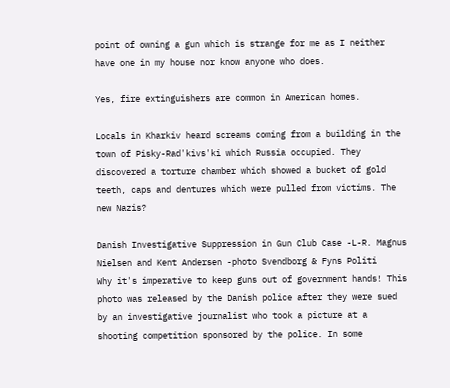point of owning a gun which is strange for me as I neither have one in my house nor know anyone who does.

Yes, fire extinguishers are common in American homes.

Locals in Kharkiv heard screams coming from a building in the town of Pisky-Rad'kivs'ki which Russia occupied. They discovered a torture chamber which showed a bucket of gold teeth, caps and dentures which were pulled from victims. The new Nazis?

Danish Investigative Suppression in Gun Club Case -L-R. Magnus Nielsen and Kent Andersen -photo Svendborg & Fyns Politi
Why it's imperative to keep guns out of government hands! This photo was released by the Danish police after they were sued by an investigative journalist who took a picture at a shooting competition sponsored by the police. In some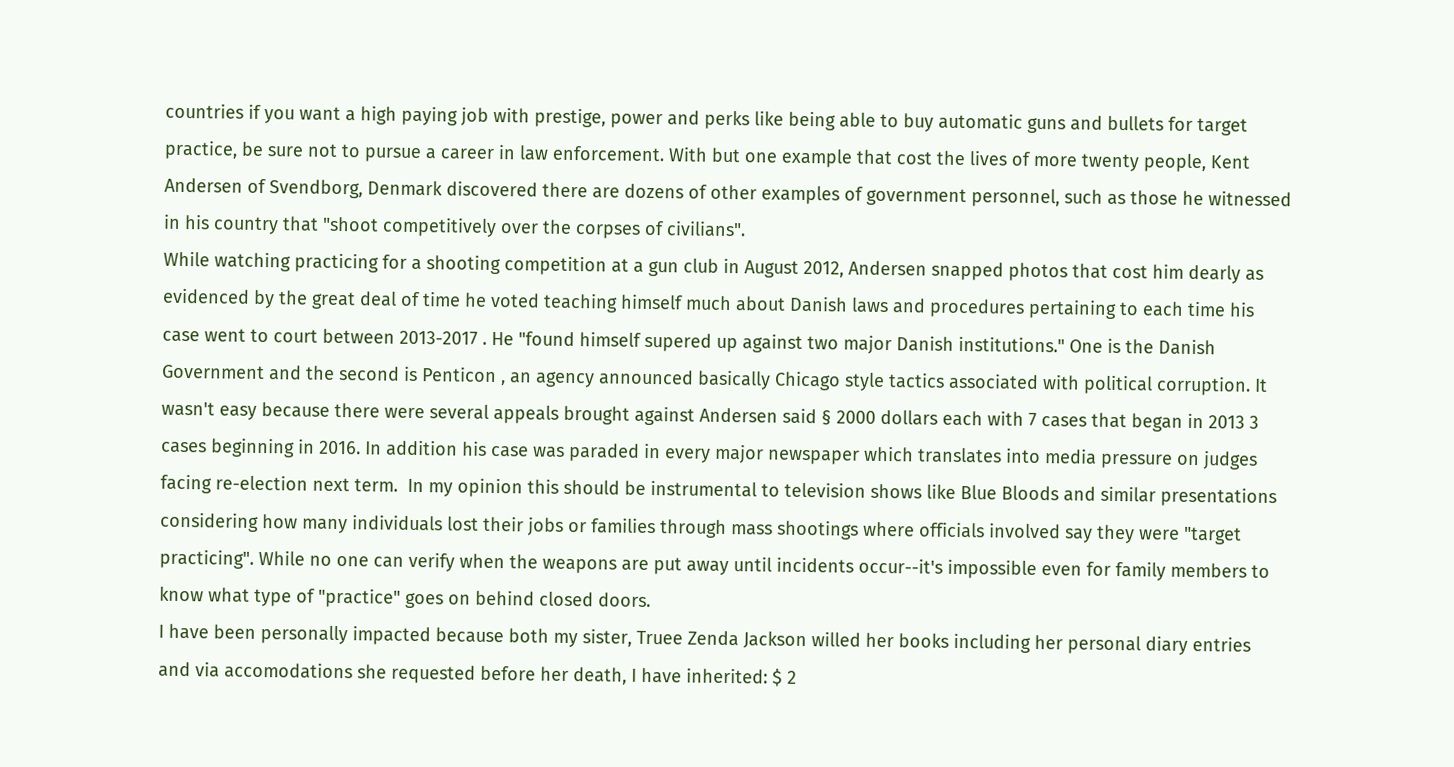countries if you want a high paying job with prestige, power and perks like being able to buy automatic guns and bullets for target practice, be sure not to pursue a career in law enforcement. With but one example that cost the lives of more twenty people, Kent Andersen of Svendborg, Denmark discovered there are dozens of other examples of government personnel, such as those he witnessed in his country that "shoot competitively over the corpses of civilians".
While watching practicing for a shooting competition at a gun club in August 2012, Andersen snapped photos that cost him dearly as evidenced by the great deal of time he voted teaching himself much about Danish laws and procedures pertaining to each time his case went to court between 2013-2017 . He "found himself supered up against two major Danish institutions." One is the Danish Government and the second is Penticon , an agency announced basically Chicago style tactics associated with political corruption. It wasn't easy because there were several appeals brought against Andersen said § 2000 dollars each with 7 cases that began in 2013 3 cases beginning in 2016. In addition his case was paraded in every major newspaper which translates into media pressure on judges facing re-election next term.  In my opinion this should be instrumental to television shows like Blue Bloods and similar presentations considering how many individuals lost their jobs or families through mass shootings where officials involved say they were "target practicing". While no one can verify when the weapons are put away until incidents occur--it's impossible even for family members to know what type of "practice" goes on behind closed doors.
I have been personally impacted because both my sister, Truee Zenda Jackson willed her books including her personal diary entries and via accomodations she requested before her death, I have inherited: $ 2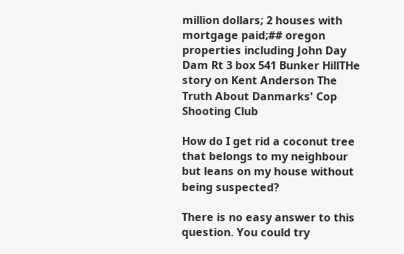million dollars; 2 houses with mortgage paid;## oregon properties including John Day Dam Rt 3 box 541 Bunker HillTHe story on Kent Anderson The Truth About Danmarks' Cop Shooting Club

How do I get rid a coconut tree that belongs to my neighbour but leans on my house without being suspected?

There is no easy answer to this question. You could try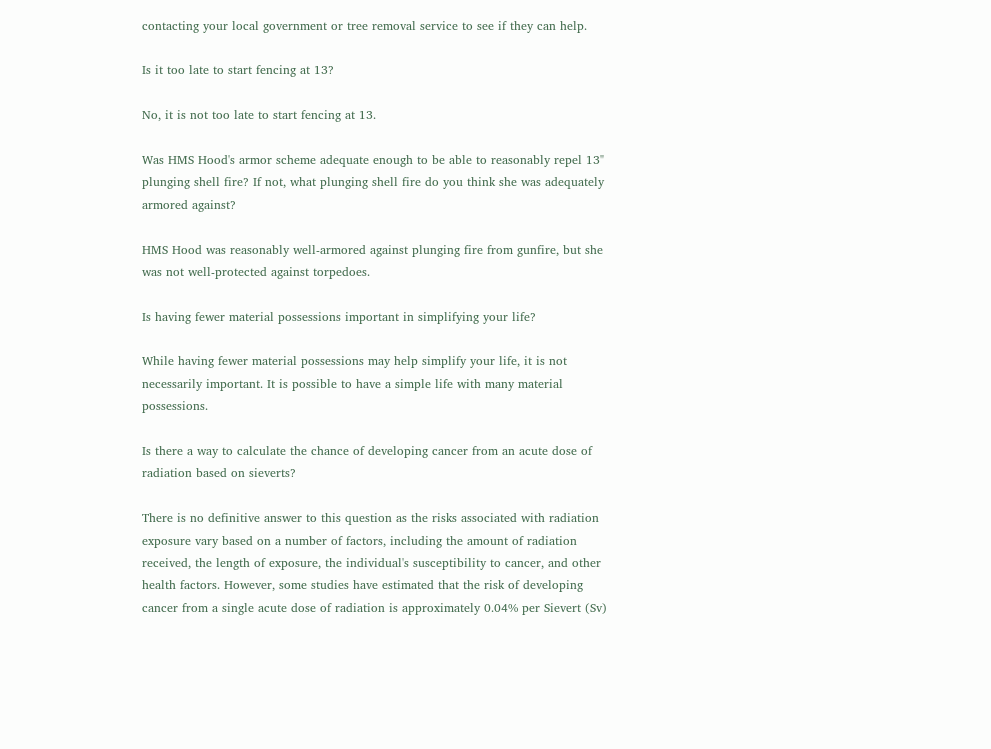contacting your local government or tree removal service to see if they can help.

Is it too late to start fencing at 13?

No, it is not too late to start fencing at 13.

Was HMS Hood's armor scheme adequate enough to be able to reasonably repel 13" plunging shell fire? If not, what plunging shell fire do you think she was adequately armored against?

HMS Hood was reasonably well-armored against plunging fire from gunfire, but she was not well-protected against torpedoes.

Is having fewer material possessions important in simplifying your life?

While having fewer material possessions may help simplify your life, it is not necessarily important. It is possible to have a simple life with many material possessions.

Is there a way to calculate the chance of developing cancer from an acute dose of radiation based on sieverts?

There is no definitive answer to this question as the risks associated with radiation exposure vary based on a number of factors, including the amount of radiation received, the length of exposure, the individual's susceptibility to cancer, and other health factors. However, some studies have estimated that the risk of developing cancer from a single acute dose of radiation is approximately 0.04% per Sievert (Sv)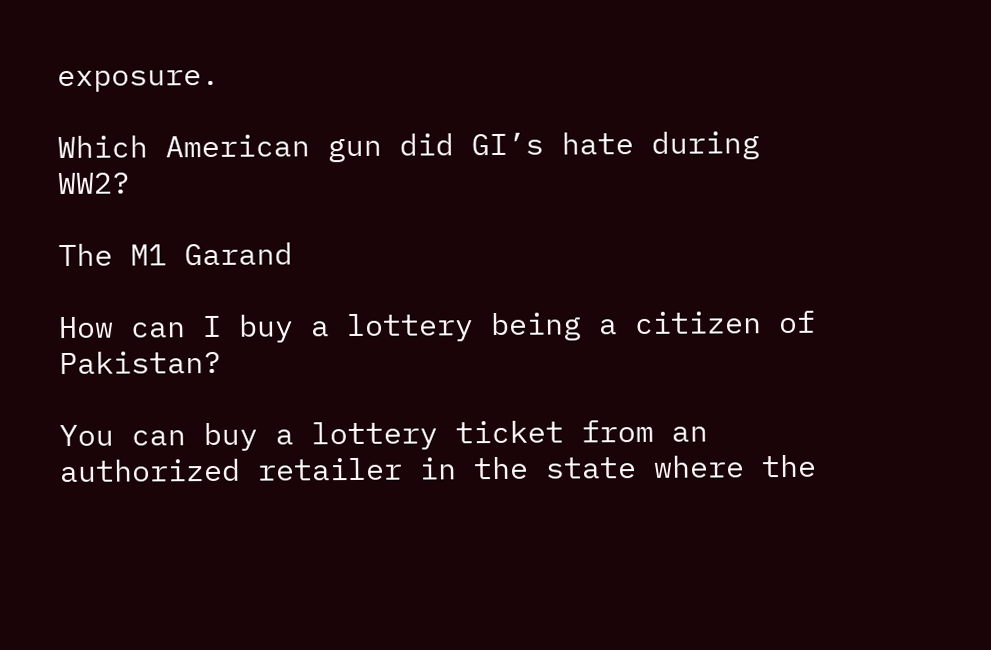exposure.

Which American gun did GI’s hate during WW2?

The M1 Garand

How can I buy a lottery being a citizen of Pakistan?

You can buy a lottery ticket from an authorized retailer in the state where the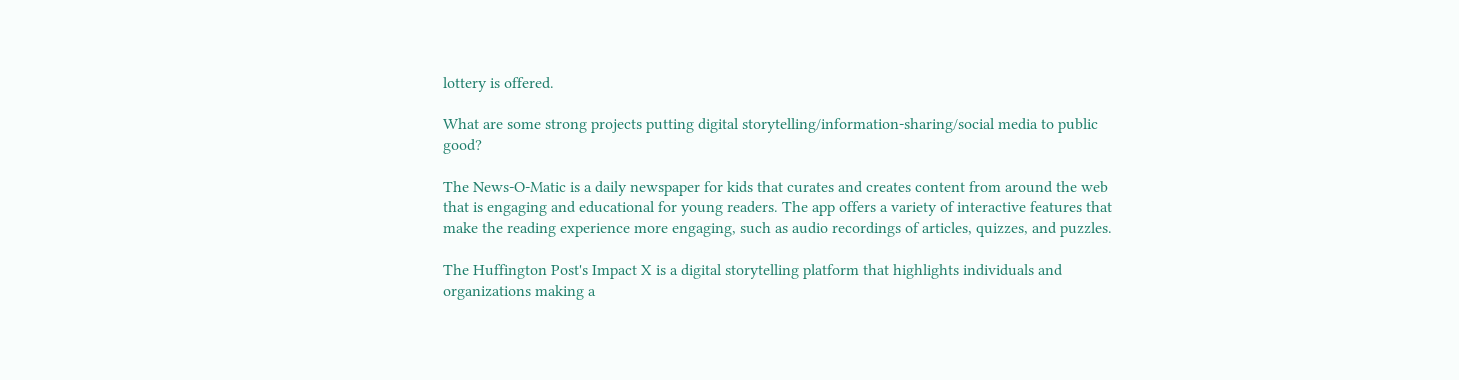lottery is offered.

What are some strong projects putting digital storytelling/information-sharing/social media to public good?

The News-O-Matic is a daily newspaper for kids that curates and creates content from around the web that is engaging and educational for young readers. The app offers a variety of interactive features that make the reading experience more engaging, such as audio recordings of articles, quizzes, and puzzles.

The Huffington Post's Impact X is a digital storytelling platform that highlights individuals and organizations making a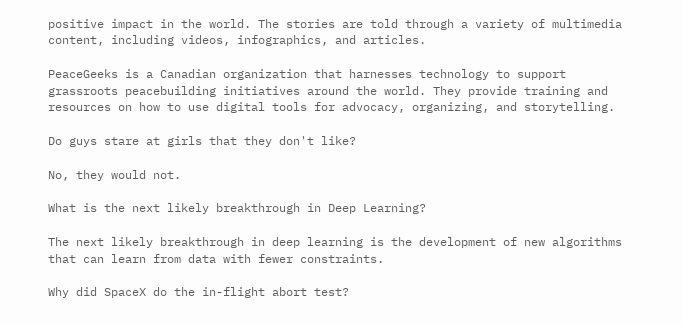positive impact in the world. The stories are told through a variety of multimedia content, including videos, infographics, and articles.

PeaceGeeks is a Canadian organization that harnesses technology to support grassroots peacebuilding initiatives around the world. They provide training and resources on how to use digital tools for advocacy, organizing, and storytelling.

Do guys stare at girls that they don't like?

No, they would not.

What is the next likely breakthrough in Deep Learning?

The next likely breakthrough in deep learning is the development of new algorithms that can learn from data with fewer constraints.

Why did SpaceX do the in-flight abort test?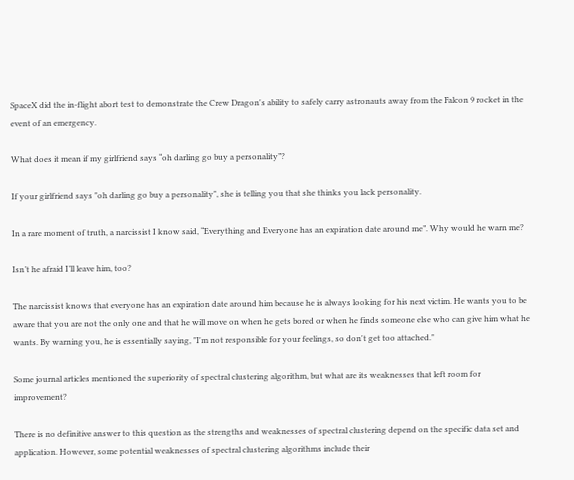SpaceX did the in-flight abort test to demonstrate the Crew Dragon's ability to safely carry astronauts away from the Falcon 9 rocket in the event of an emergency.

What does it mean if my girlfriend says “oh darling go buy a personality”?

If your girlfriend says "oh darling go buy a personality", she is telling you that she thinks you lack personality.

In a rare moment of truth, a narcissist I know said, “Everything and Everyone has an expiration date around me”. Why would he warn me?

Isn’t he afraid I’ll leave him, too?

The narcissist knows that everyone has an expiration date around him because he is always looking for his next victim. He wants you to be aware that you are not the only one and that he will move on when he gets bored or when he finds someone else who can give him what he wants. By warning you, he is essentially saying, "I'm not responsible for your feelings, so don't get too attached."

Some journal articles mentioned the superiority of spectral clustering algorithm, but what are its weaknesses that left room for improvement?

There is no definitive answer to this question as the strengths and weaknesses of spectral clustering depend on the specific data set and application. However, some potential weaknesses of spectral clustering algorithms include their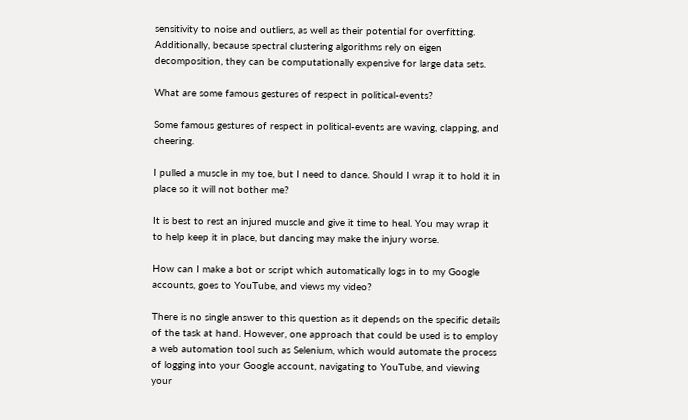sensitivity to noise and outliers, as well as their potential for overfitting. Additionally, because spectral clustering algorithms rely on eigen decomposition, they can be computationally expensive for large data sets.

What are some famous gestures of respect in political-events?

Some famous gestures of respect in political-events are waving, clapping, and cheering.

I pulled a muscle in my toe, but I need to dance. Should I wrap it to hold it in place so it will not bother me?

It is best to rest an injured muscle and give it time to heal. You may wrap it to help keep it in place, but dancing may make the injury worse.

How can I make a bot or script which automatically logs in to my Google accounts, goes to YouTube, and views my video?

There is no single answer to this question as it depends on the specific details of the task at hand. However, one approach that could be used is to employ a web automation tool such as Selenium, which would automate the process of logging into your Google account, navigating to YouTube, and viewing your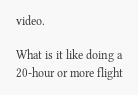video.

What is it like doing a 20-hour or more flight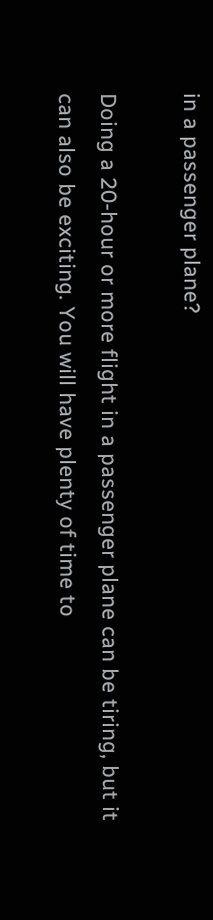in a passenger plane?

Doing a 20-hour or more flight in a passenger plane can be tiring, but it can also be exciting. You will have plenty of time to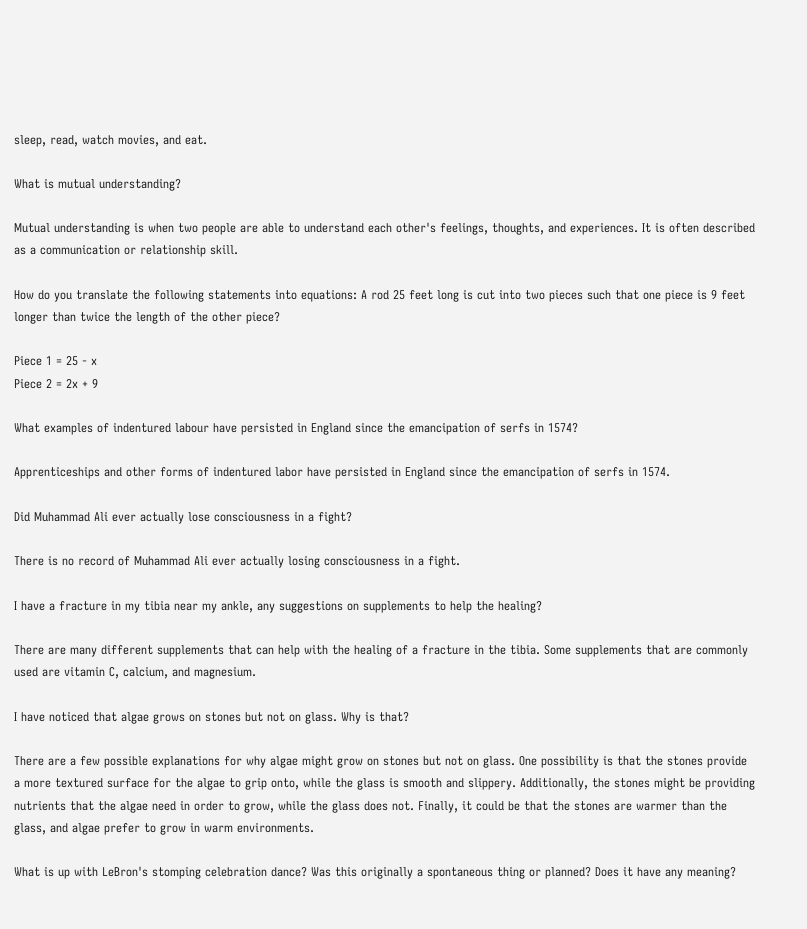sleep, read, watch movies, and eat.

What is mutual understanding?

Mutual understanding is when two people are able to understand each other's feelings, thoughts, and experiences. It is often described as a communication or relationship skill.

How do you translate the following statements into equations: A rod 25 feet long is cut into two pieces such that one piece is 9 feet longer than twice the length of the other piece?

Piece 1 = 25 - x
Piece 2 = 2x + 9

What examples of indentured labour have persisted in England since the emancipation of serfs in 1574?

Apprenticeships and other forms of indentured labor have persisted in England since the emancipation of serfs in 1574.

Did Muhammad Ali ever actually lose consciousness in a fight?

There is no record of Muhammad Ali ever actually losing consciousness in a fight.

I have a fracture in my tibia near my ankle, any suggestions on supplements to help the healing?

There are many different supplements that can help with the healing of a fracture in the tibia. Some supplements that are commonly used are vitamin C, calcium, and magnesium.

I have noticed that algae grows on stones but not on glass. Why is that?

There are a few possible explanations for why algae might grow on stones but not on glass. One possibility is that the stones provide a more textured surface for the algae to grip onto, while the glass is smooth and slippery. Additionally, the stones might be providing nutrients that the algae need in order to grow, while the glass does not. Finally, it could be that the stones are warmer than the glass, and algae prefer to grow in warm environments.

What is up with LeBron's stomping celebration dance? Was this originally a spontaneous thing or planned? Does it have any meaning?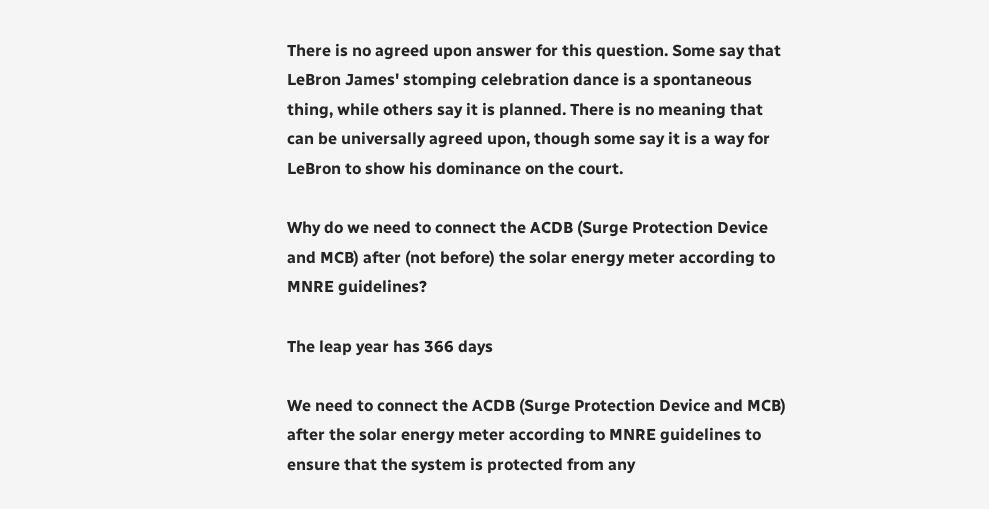There is no agreed upon answer for this question. Some say that LeBron James' stomping celebration dance is a spontaneous thing, while others say it is planned. There is no meaning that can be universally agreed upon, though some say it is a way for LeBron to show his dominance on the court.

Why do we need to connect the ACDB (Surge Protection Device and MCB) after (not before) the solar energy meter according to MNRE guidelines?

The leap year has 366 days

We need to connect the ACDB (Surge Protection Device and MCB) after the solar energy meter according to MNRE guidelines to ensure that the system is protected from any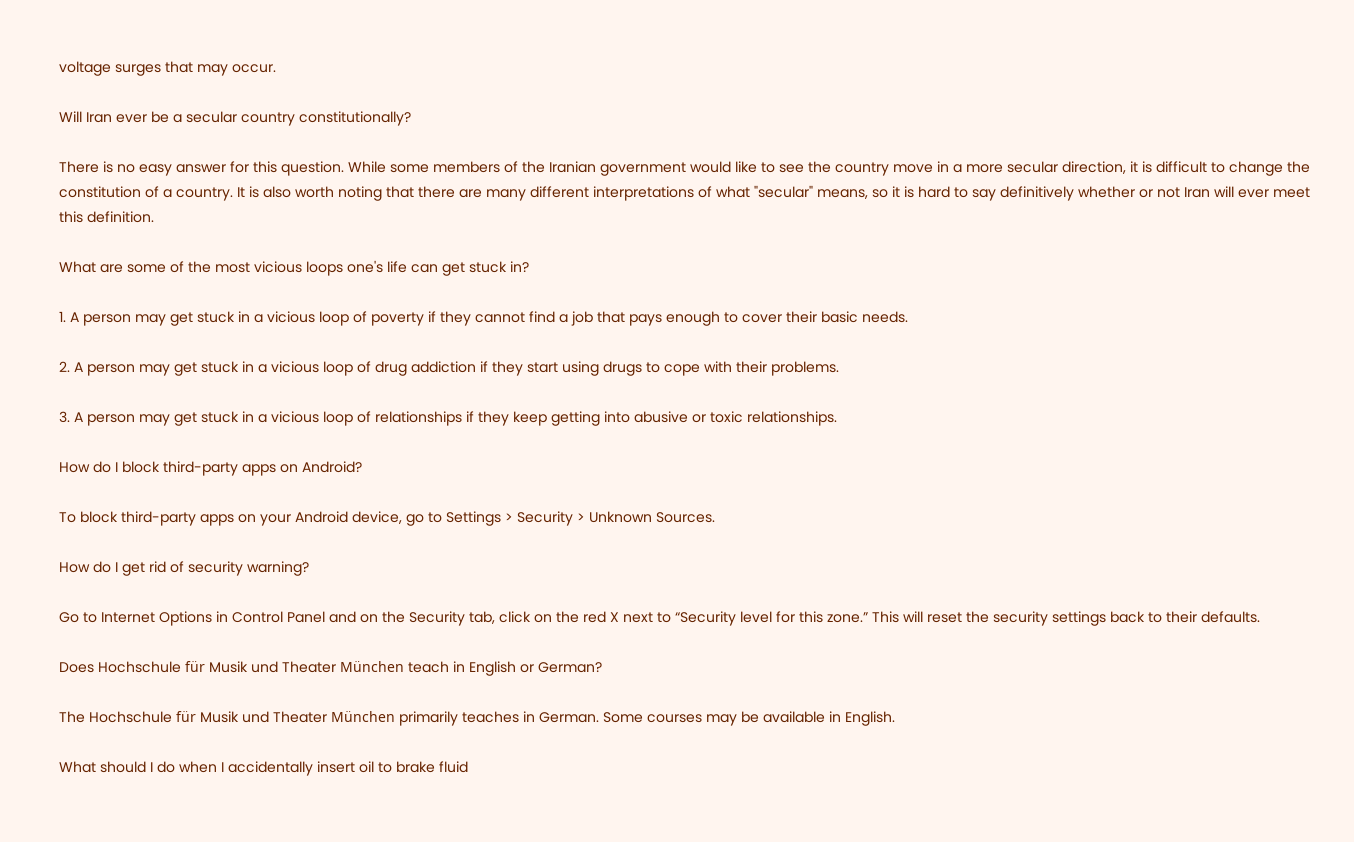voltage surges that may occur.

Will Iran ever be a secular country constitutionally?

There is no easy answer for this question. While some members of the Iranian government would like to see the country move in a more secular direction, it is difficult to change the constitution of a country. It is also worth noting that there are many different interpretations of what "secular" means, so it is hard to say definitively whether or not Iran will ever meet this definition.

What are some of the most vicious loops one's life can get stuck in?

1. A person may get stuck in a vicious loop of poverty if they cannot find a job that pays enough to cover their basic needs.

2. A person may get stuck in a vicious loop of drug addiction if they start using drugs to cope with their problems.

3. A person may get stuck in a vicious loop of relationships if they keep getting into abusive or toxic relationships.

How do I block third-party apps on Android?

To block third-party apps on your Android device, go to Settings > Security > Unknown Sources.

How do I get rid of security warning?

Go to Internet Options in Control Panel and on the Security tab, click on the red X next to “Security level for this zone.” This will reset the security settings back to their defaults.

Does Hochschule für Musik und Theater München teach in English or German?

The Hochschule für Musik und Theater München primarily teaches in German. Some courses may be available in English.

What should I do when I accidentally insert oil to brake fluid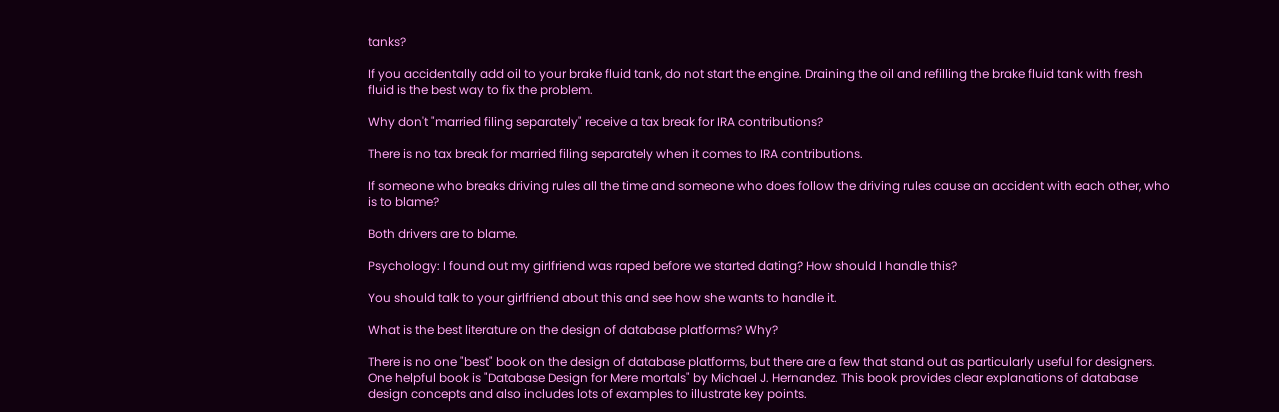tanks?

If you accidentally add oil to your brake fluid tank, do not start the engine. Draining the oil and refilling the brake fluid tank with fresh fluid is the best way to fix the problem.

Why don't "married filing separately" receive a tax break for IRA contributions?

There is no tax break for married filing separately when it comes to IRA contributions.

If someone who breaks driving rules all the time and someone who does follow the driving rules cause an accident with each other, who is to blame?

Both drivers are to blame.

Psychology: I found out my girlfriend was raped before we started dating? How should I handle this?

You should talk to your girlfriend about this and see how she wants to handle it.

What is the best literature on the design of database platforms? Why?

There is no one "best" book on the design of database platforms, but there are a few that stand out as particularly useful for designers. One helpful book is "Database Design for Mere mortals" by Michael J. Hernandez. This book provides clear explanations of database design concepts and also includes lots of examples to illustrate key points.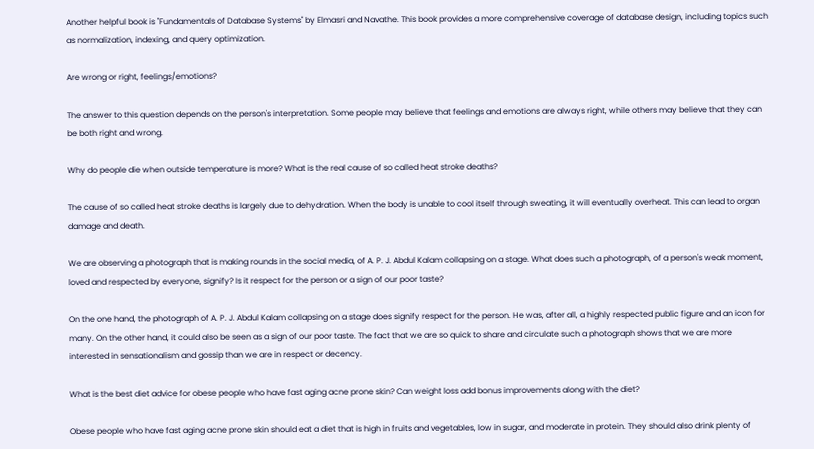Another helpful book is "Fundamentals of Database Systems" by Elmasri and Navathe. This book provides a more comprehensive coverage of database design, including topics such as normalization, indexing, and query optimization.

Are wrong or right, feelings/emotions?

The answer to this question depends on the person's interpretation. Some people may believe that feelings and emotions are always right, while others may believe that they can be both right and wrong.

Why do people die when outside temperature is more? What is the real cause of so called heat stroke deaths?

The cause of so called heat stroke deaths is largely due to dehydration. When the body is unable to cool itself through sweating, it will eventually overheat. This can lead to organ damage and death.

We are observing a photograph that is making rounds in the social media, of A. P. J. Abdul Kalam collapsing on a stage. What does such a photograph, of a person's weak moment, loved and respected by everyone, signify? Is it respect for the person or a sign of our poor taste?

On the one hand, the photograph of A. P. J. Abdul Kalam collapsing on a stage does signify respect for the person. He was, after all, a highly respected public figure and an icon for many. On the other hand, it could also be seen as a sign of our poor taste. The fact that we are so quick to share and circulate such a photograph shows that we are more interested in sensationalism and gossip than we are in respect or decency.

What is the best diet advice for obese people who have fast aging acne prone skin? Can weight loss add bonus improvements along with the diet?

Obese people who have fast aging acne prone skin should eat a diet that is high in fruits and vegetables, low in sugar, and moderate in protein. They should also drink plenty of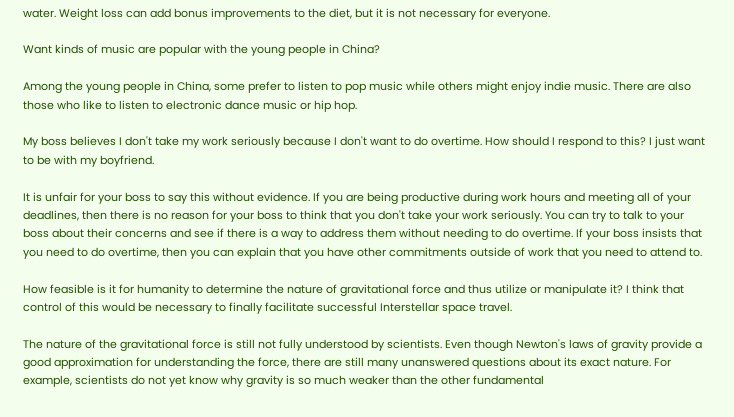water. Weight loss can add bonus improvements to the diet, but it is not necessary for everyone.

Want kinds of music are popular with the young people in China?

Among the young people in China, some prefer to listen to pop music while others might enjoy indie music. There are also those who like to listen to electronic dance music or hip hop.

My boss believes I don't take my work seriously because I don't want to do overtime. How should I respond to this? I just want to be with my boyfriend.

It is unfair for your boss to say this without evidence. If you are being productive during work hours and meeting all of your deadlines, then there is no reason for your boss to think that you don't take your work seriously. You can try to talk to your boss about their concerns and see if there is a way to address them without needing to do overtime. If your boss insists that you need to do overtime, then you can explain that you have other commitments outside of work that you need to attend to.

How feasible is it for humanity to determine the nature of gravitational force and thus utilize or manipulate it? I think that control of this would be necessary to finally facilitate successful Interstellar space travel.

The nature of the gravitational force is still not fully understood by scientists. Even though Newton's laws of gravity provide a good approximation for understanding the force, there are still many unanswered questions about its exact nature. For example, scientists do not yet know why gravity is so much weaker than the other fundamental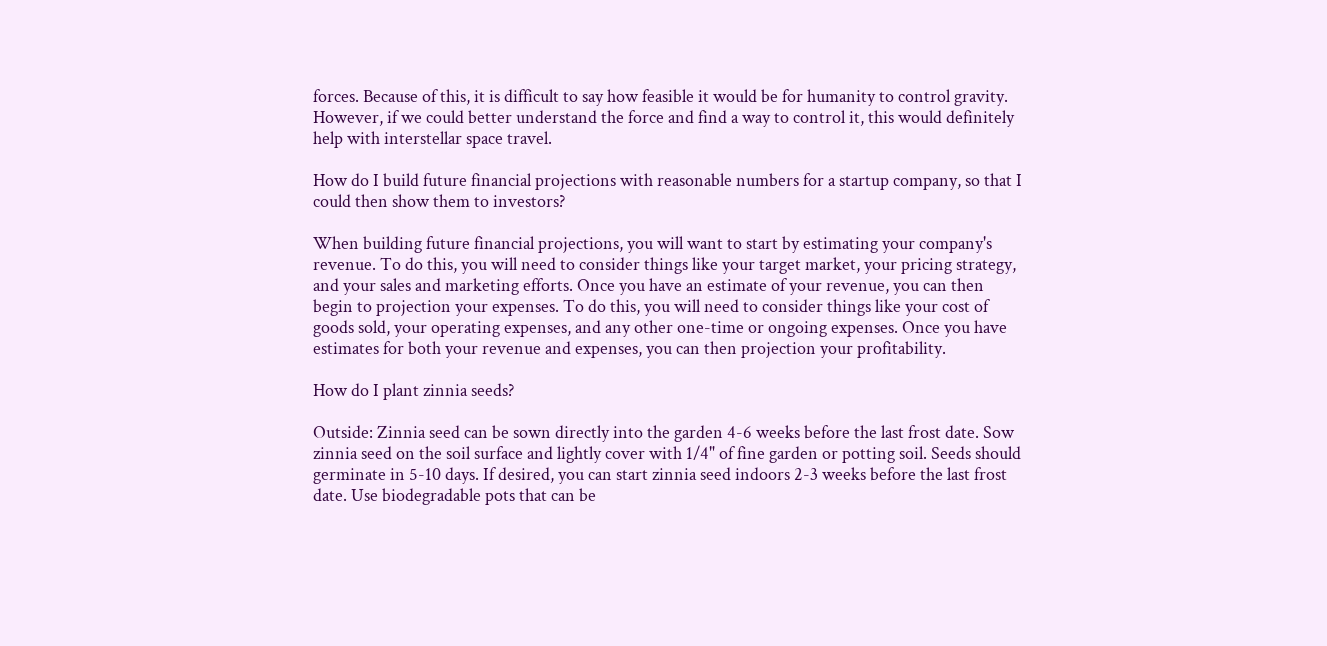forces. Because of this, it is difficult to say how feasible it would be for humanity to control gravity. However, if we could better understand the force and find a way to control it, this would definitely help with interstellar space travel.

How do I build future financial projections with reasonable numbers for a startup company, so that I could then show them to investors?

When building future financial projections, you will want to start by estimating your company's revenue. To do this, you will need to consider things like your target market, your pricing strategy, and your sales and marketing efforts. Once you have an estimate of your revenue, you can then begin to projection your expenses. To do this, you will need to consider things like your cost of goods sold, your operating expenses, and any other one-time or ongoing expenses. Once you have estimates for both your revenue and expenses, you can then projection your profitability.

How do I plant zinnia seeds?

Outside: Zinnia seed can be sown directly into the garden 4-6 weeks before the last frost date. Sow zinnia seed on the soil surface and lightly cover with 1/4" of fine garden or potting soil. Seeds should germinate in 5-10 days. If desired, you can start zinnia seed indoors 2-3 weeks before the last frost date. Use biodegradable pots that can be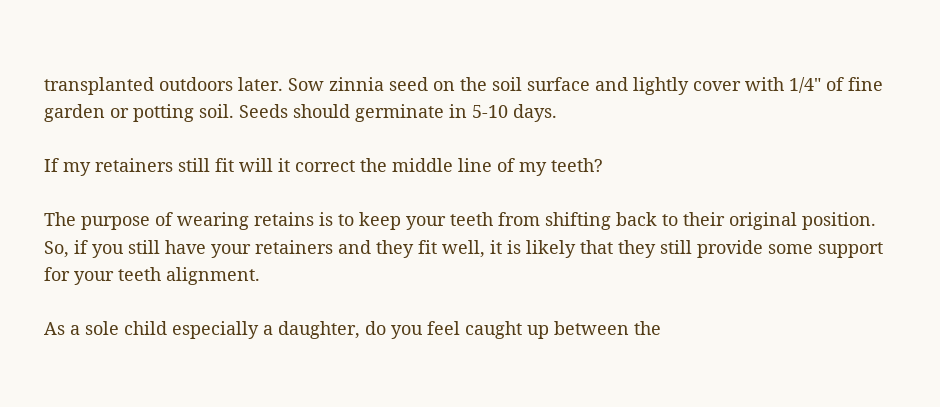transplanted outdoors later. Sow zinnia seed on the soil surface and lightly cover with 1/4" of fine garden or potting soil. Seeds should germinate in 5-10 days.

If my retainers still fit will it correct the middle line of my teeth?

The purpose of wearing retains is to keep your teeth from shifting back to their original position. So, if you still have your retainers and they fit well, it is likely that they still provide some support for your teeth alignment.

As a sole child especially a daughter, do you feel caught up between the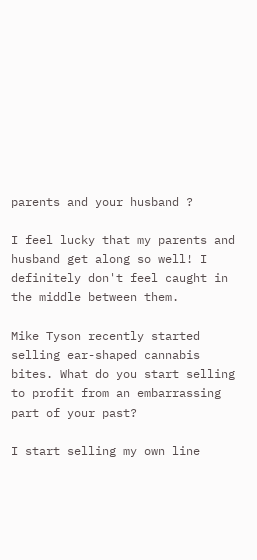parents and your husband ?

I feel lucky that my parents and husband get along so well! I definitely don't feel caught in the middle between them.

Mike Tyson recently started selling ear-shaped cannabis bites. What do you start selling to profit from an embarrassing part of your past?

I start selling my own line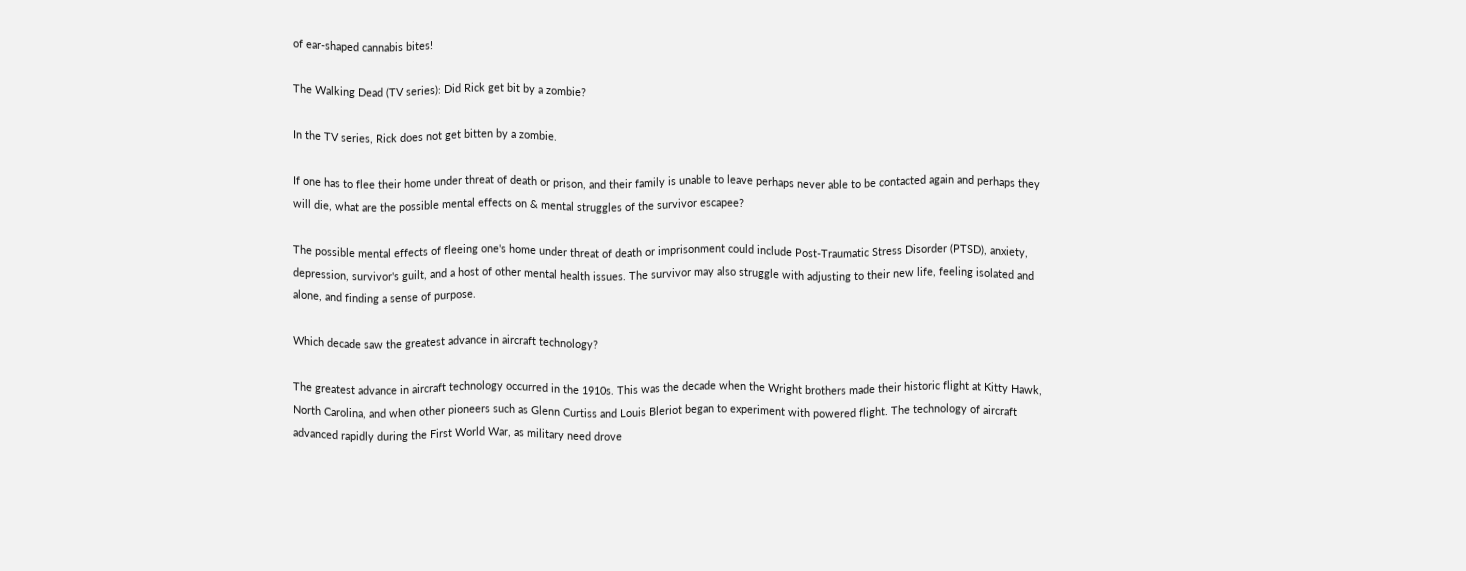of ear-shaped cannabis bites!

The Walking Dead (TV series): Did Rick get bit by a zombie?

In the TV series, Rick does not get bitten by a zombie.

If one has to flee their home under threat of death or prison, and their family is unable to leave perhaps never able to be contacted again and perhaps they will die, what are the possible mental effects on & mental struggles of the survivor escapee?

The possible mental effects of fleeing one's home under threat of death or imprisonment could include Post-Traumatic Stress Disorder (PTSD), anxiety, depression, survivor's guilt, and a host of other mental health issues. The survivor may also struggle with adjusting to their new life, feeling isolated and alone, and finding a sense of purpose.

Which decade saw the greatest advance in aircraft technology?

The greatest advance in aircraft technology occurred in the 1910s. This was the decade when the Wright brothers made their historic flight at Kitty Hawk, North Carolina, and when other pioneers such as Glenn Curtiss and Louis Bleriot began to experiment with powered flight. The technology of aircraft advanced rapidly during the First World War, as military need drove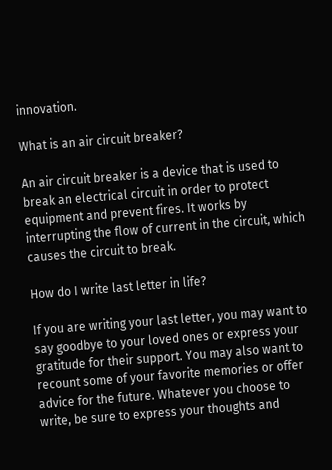innovation.

What is an air circuit breaker?

An air circuit breaker is a device that is used to break an electrical circuit in order to protect equipment and prevent fires. It works by interrupting the flow of current in the circuit, which causes the circuit to break.

How do I write last letter in life?

If you are writing your last letter, you may want to say goodbye to your loved ones or express your gratitude for their support. You may also want to recount some of your favorite memories or offer advice for the future. Whatever you choose to write, be sure to express your thoughts and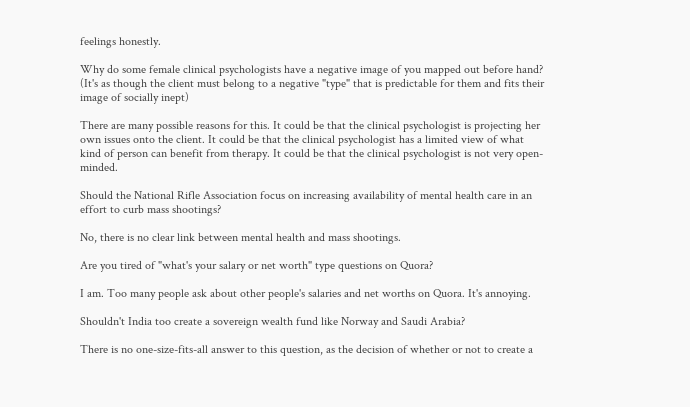feelings honestly.

Why do some female clinical psychologists have a negative image of you mapped out before hand? (It's as though the client must belong to a negative "type" that is predictable for them and fits their image of socially inept)

There are many possible reasons for this. It could be that the clinical psychologist is projecting her own issues onto the client. It could be that the clinical psychologist has a limited view of what kind of person can benefit from therapy. It could be that the clinical psychologist is not very open-minded.

Should the National Rifle Association focus on increasing availability of mental health care in an effort to curb mass shootings?

No, there is no clear link between mental health and mass shootings.

Are you tired of "what's your salary or net worth" type questions on Quora?

I am. Too many people ask about other people's salaries and net worths on Quora. It's annoying.

Shouldn't India too create a sovereign wealth fund like Norway and Saudi Arabia?

There is no one-size-fits-all answer to this question, as the decision of whether or not to create a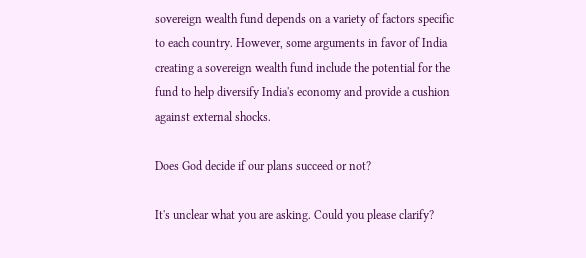sovereign wealth fund depends on a variety of factors specific to each country. However, some arguments in favor of India creating a sovereign wealth fund include the potential for the fund to help diversify India's economy and provide a cushion against external shocks.

Does God decide if our plans succeed or not?

It's unclear what you are asking. Could you please clarify?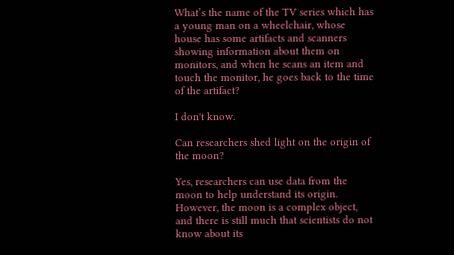What’s the name of the TV series which has a young man on a wheelchair, whose house has some artifacts and scanners showing information about them on monitors, and when he scans an item and touch the monitor, he goes back to the time of the artifact?

I don't know.

Can researchers shed light on the origin of the moon?

Yes, researchers can use data from the moon to help understand its origin. However, the moon is a complex object, and there is still much that scientists do not know about its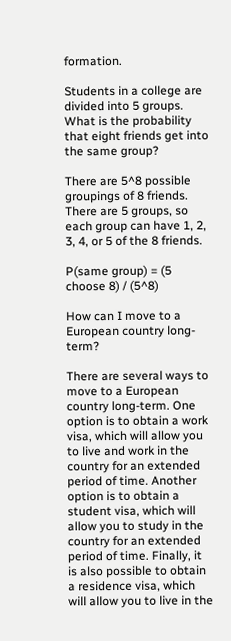formation.

Students in a college are divided into 5 groups. What is the probability that eight friends get into the same group?

There are 5^8 possible groupings of 8 friends. There are 5 groups, so each group can have 1, 2, 3, 4, or 5 of the 8 friends.

P(same group) = (5 choose 8) / (5^8)

How can I move to a European country long-term?

There are several ways to move to a European country long-term. One option is to obtain a work visa, which will allow you to live and work in the country for an extended period of time. Another option is to obtain a student visa, which will allow you to study in the country for an extended period of time. Finally, it is also possible to obtain a residence visa, which will allow you to live in the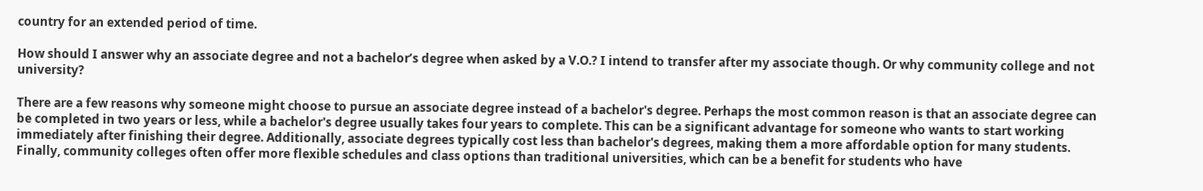country for an extended period of time.

How should I answer why an associate degree and not a bachelor’s degree when asked by a V.O.? I intend to transfer after my associate though. Or why community college and not university?

There are a few reasons why someone might choose to pursue an associate degree instead of a bachelor's degree. Perhaps the most common reason is that an associate degree can be completed in two years or less, while a bachelor's degree usually takes four years to complete. This can be a significant advantage for someone who wants to start working immediately after finishing their degree. Additionally, associate degrees typically cost less than bachelor's degrees, making them a more affordable option for many students. Finally, community colleges often offer more flexible schedules and class options than traditional universities, which can be a benefit for students who have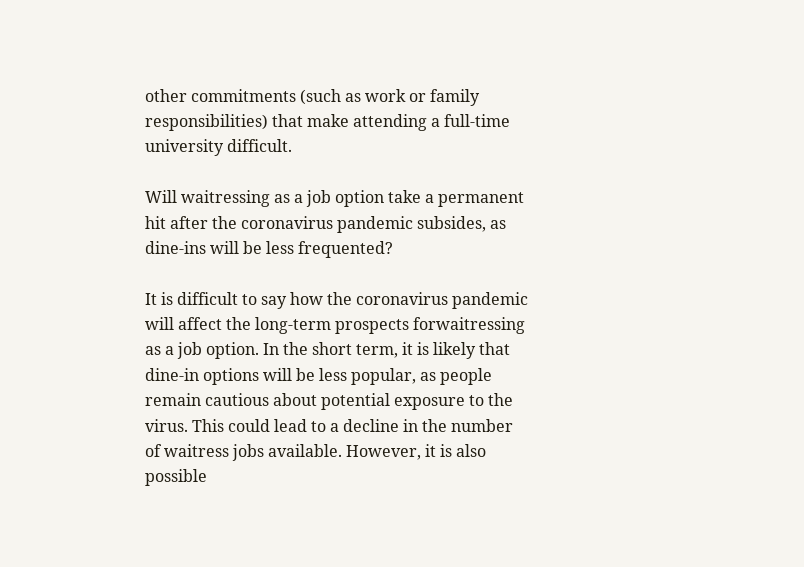other commitments (such as work or family responsibilities) that make attending a full-time university difficult.

Will waitressing as a job option take a permanent hit after the coronavirus pandemic subsides, as dine-ins will be less frequented?

It is difficult to say how the coronavirus pandemic will affect the long-term prospects forwaitressing as a job option. In the short term, it is likely that dine-in options will be less popular, as people remain cautious about potential exposure to the virus. This could lead to a decline in the number of waitress jobs available. However, it is also possible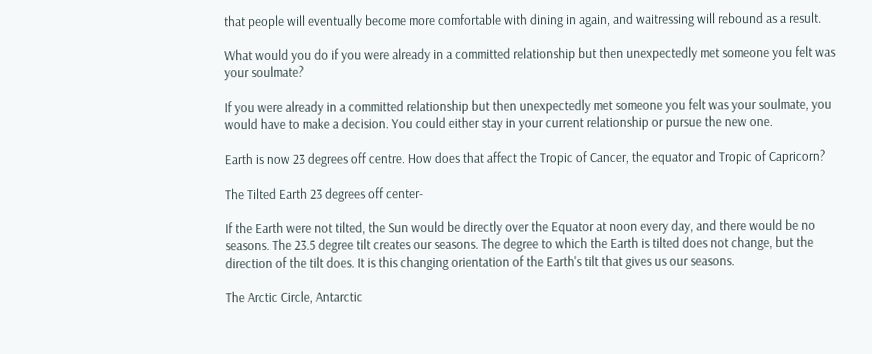that people will eventually become more comfortable with dining in again, and waitressing will rebound as a result.

What would you do if you were already in a committed relationship but then unexpectedly met someone you felt was your soulmate?

If you were already in a committed relationship but then unexpectedly met someone you felt was your soulmate, you would have to make a decision. You could either stay in your current relationship or pursue the new one.

Earth is now 23 degrees off centre. How does that affect the Tropic of Cancer, the equator and Tropic of Capricorn?

The Tilted Earth 23 degrees off center-

If the Earth were not tilted, the Sun would be directly over the Equator at noon every day, and there would be no seasons. The 23.5 degree tilt creates our seasons. The degree to which the Earth is tilted does not change, but the direction of the tilt does. It is this changing orientation of the Earth's tilt that gives us our seasons.

The Arctic Circle, Antarctic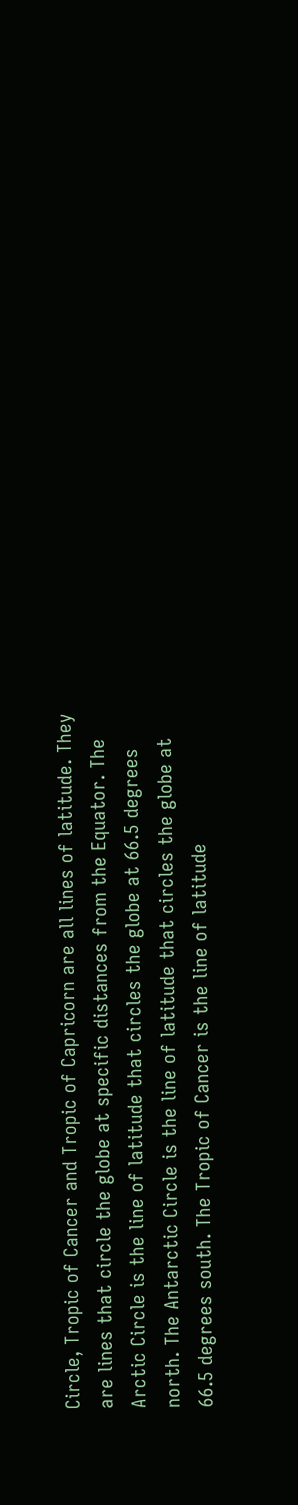Circle, Tropic of Cancer and Tropic of Capricorn are all lines of latitude. They are lines that circle the globe at specific distances from the Equator. The Arctic Circle is the line of latitude that circles the globe at 66.5 degrees north. The Antarctic Circle is the line of latitude that circles the globe at 66.5 degrees south. The Tropic of Cancer is the line of latitude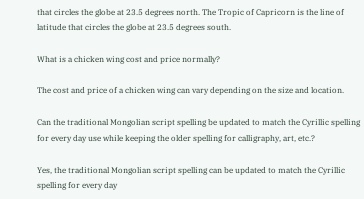that circles the globe at 23.5 degrees north. The Tropic of Capricorn is the line of latitude that circles the globe at 23.5 degrees south.

What is a chicken wing cost and price normally?

The cost and price of a chicken wing can vary depending on the size and location.

Can the traditional Mongolian script spelling be updated to match the Cyrillic spelling for every day use while keeping the older spelling for calligraphy, art, etc.?

Yes, the traditional Mongolian script spelling can be updated to match the Cyrillic spelling for every day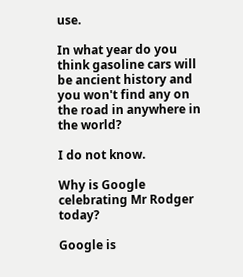use.

In what year do you think gasoline cars will be ancient history and you won't find any on the road in anywhere in the world?

I do not know.

Why is Google celebrating Mr Rodger today?

Google is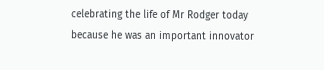celebrating the life of Mr Rodger today because he was an important innovator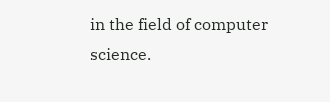in the field of computer science.